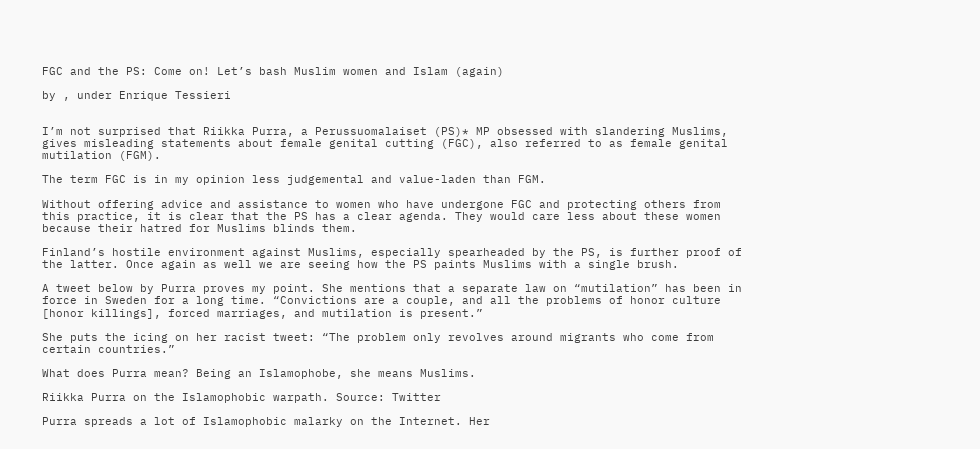FGC and the PS: Come on! Let’s bash Muslim women and Islam (again)

by , under Enrique Tessieri


I’m not surprised that Riikka Purra, a Perussuomalaiset (PS)* MP obsessed with slandering Muslims, gives misleading statements about female genital cutting (FGC), also referred to as female genital mutilation (FGM).

The term FGC is in my opinion less judgemental and value-laden than FGM.

Without offering advice and assistance to women who have undergone FGC and protecting others from this practice, it is clear that the PS has a clear agenda. They would care less about these women because their hatred for Muslims blinds them.

Finland’s hostile environment against Muslims, especially spearheaded by the PS, is further proof of the latter. Once again as well we are seeing how the PS paints Muslims with a single brush.

A tweet below by Purra proves my point. She mentions that a separate law on “mutilation” has been in force in Sweden for a long time. “Convictions are a couple, and all the problems of honor culture [honor killings], forced marriages, and mutilation is present.”

She puts the icing on her racist tweet: “The problem only revolves around migrants who come from certain countries.”

What does Purra mean? Being an Islamophobe, she means Muslims.

Riikka Purra on the Islamophobic warpath. Source: Twitter

Purra spreads a lot of Islamophobic malarky on the Internet. Her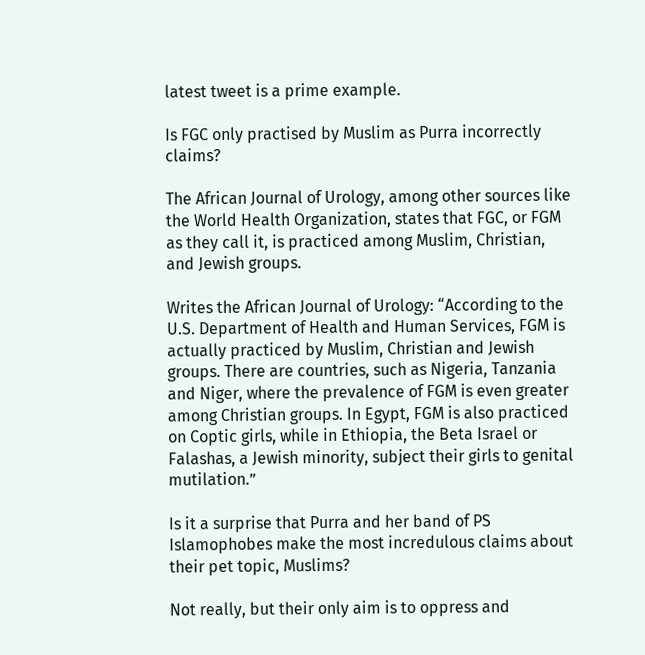latest tweet is a prime example.

Is FGC only practised by Muslim as Purra incorrectly claims?

The African Journal of Urology, among other sources like the World Health Organization, states that FGC, or FGM as they call it, is practiced among Muslim, Christian, and Jewish groups.

Writes the African Journal of Urology: “According to the U.S. Department of Health and Human Services, FGM is actually practiced by Muslim, Christian and Jewish groups. There are countries, such as Nigeria, Tanzania and Niger, where the prevalence of FGM is even greater among Christian groups. In Egypt, FGM is also practiced on Coptic girls, while in Ethiopia, the Beta Israel or Falashas, a Jewish minority, subject their girls to genital mutilation.”

Is it a surprise that Purra and her band of PS Islamophobes make the most incredulous claims about their pet topic, Muslims?

Not really, but their only aim is to oppress and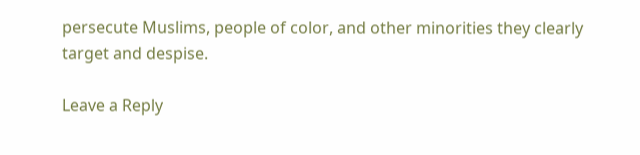persecute Muslims, people of color, and other minorities they clearly target and despise.

Leave a Reply